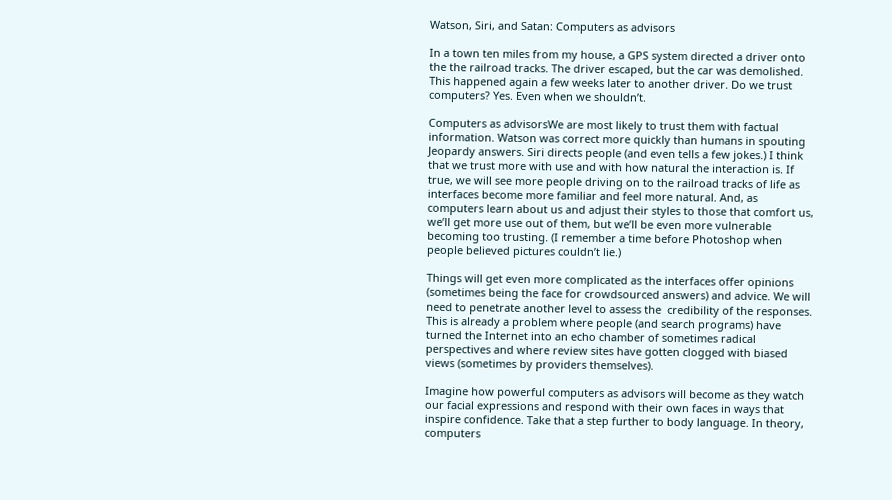Watson, Siri, and Satan: Computers as advisors

In a town ten miles from my house, a GPS system directed a driver onto the the railroad tracks. The driver escaped, but the car was demolished. This happened again a few weeks later to another driver. Do we trust computers? Yes. Even when we shouldn’t.

Computers as advisorsWe are most likely to trust them with factual information. Watson was correct more quickly than humans in spouting Jeopardy answers. Siri directs people (and even tells a few jokes.) I think that we trust more with use and with how natural the interaction is. If true, we will see more people driving on to the railroad tracks of life as interfaces become more familiar and feel more natural. And, as computers learn about us and adjust their styles to those that comfort us, we’ll get more use out of them, but we’ll be even more vulnerable becoming too trusting. (I remember a time before Photoshop when people believed pictures couldn’t lie.)

Things will get even more complicated as the interfaces offer opinions (sometimes being the face for crowdsourced answers) and advice. We will need to penetrate another level to assess the  credibility of the responses. This is already a problem where people (and search programs) have turned the Internet into an echo chamber of sometimes radical perspectives and where review sites have gotten clogged with biased views (sometimes by providers themselves).

Imagine how powerful computers as advisors will become as they watch our facial expressions and respond with their own faces in ways that inspire confidence. Take that a step further to body language. In theory, computers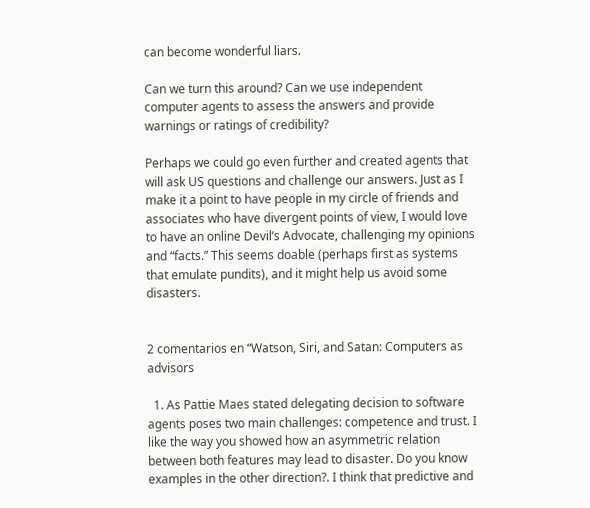can become wonderful liars.

Can we turn this around? Can we use independent computer agents to assess the answers and provide warnings or ratings of credibility?

Perhaps we could go even further and created agents that will ask US questions and challenge our answers. Just as I make it a point to have people in my circle of friends and associates who have divergent points of view, I would love to have an online Devil’s Advocate, challenging my opinions and “facts.” This seems doable (perhaps first as systems that emulate pundits), and it might help us avoid some disasters.


2 comentarios en “Watson, Siri, and Satan: Computers as advisors

  1. As Pattie Maes stated delegating decision to software agents poses two main challenges: competence and trust. I like the way you showed how an asymmetric relation between both features may lead to disaster. Do you know examples in the other direction?. I think that predictive and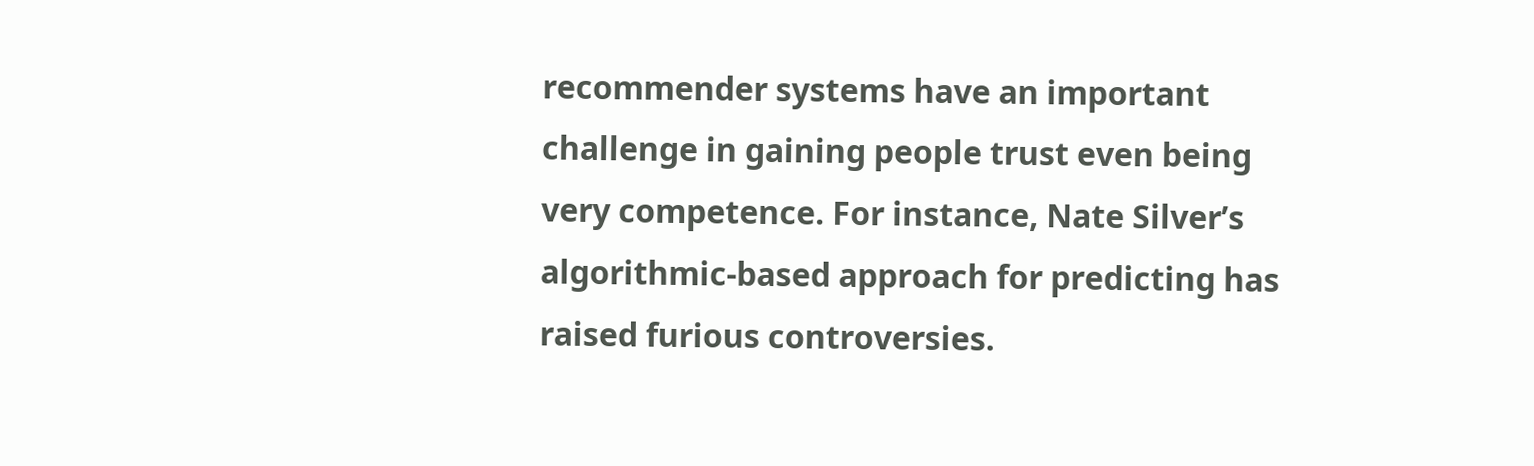recommender systems have an important challenge in gaining people trust even being very competence. For instance, Nate Silver’s algorithmic-based approach for predicting has raised furious controversies.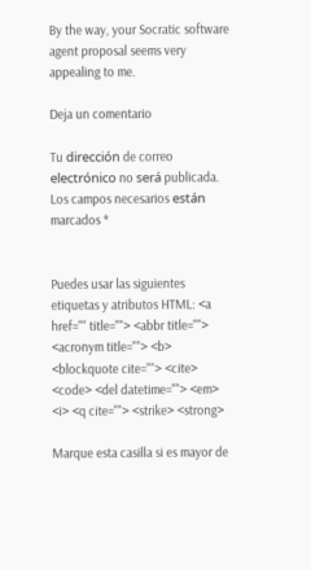By the way, your Socratic software agent proposal seems very appealing to me.

Deja un comentario

Tu dirección de correo electrónico no será publicada. Los campos necesarios están marcados *


Puedes usar las siguientes etiquetas y atributos HTML: <a href="" title=""> <abbr title=""> <acronym title=""> <b> <blockquote cite=""> <cite> <code> <del datetime=""> <em> <i> <q cite=""> <strike> <strong>

Marque esta casilla si es mayor de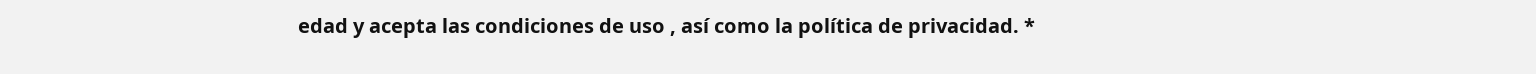edad y acepta las condiciones de uso , así como la política de privacidad. *